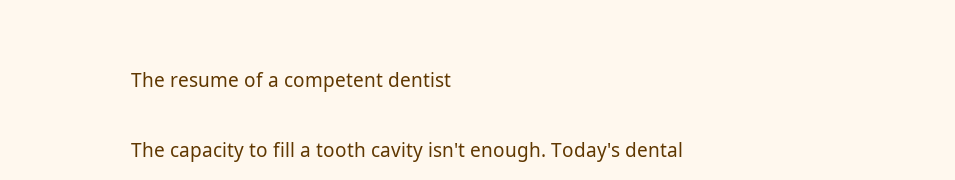The resume of a competent dentist

The capacity to fill a tooth cavity isn't enough. Today's dental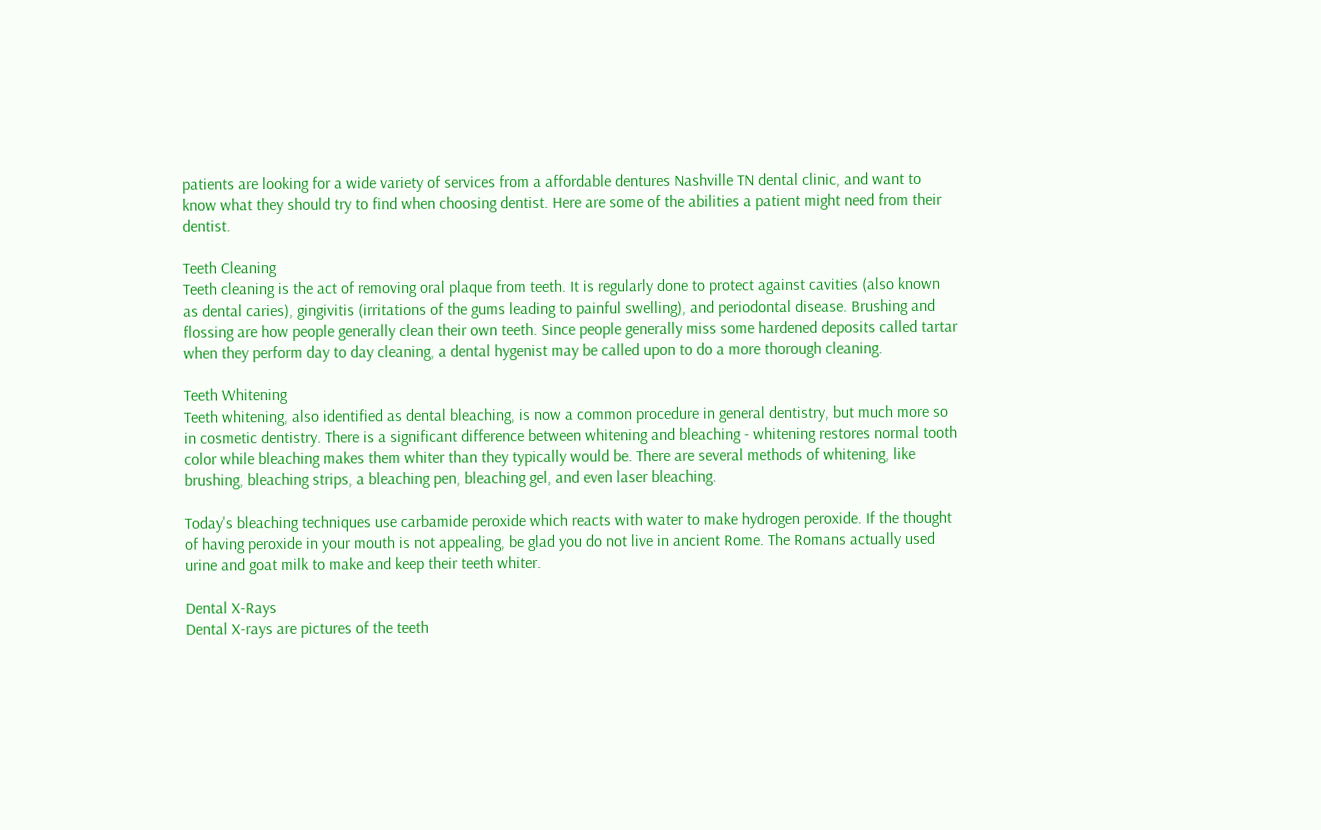patients are looking for a wide variety of services from a affordable dentures Nashville TN dental clinic, and want to know what they should try to find when choosing dentist. Here are some of the abilities a patient might need from their dentist.

Teeth Cleaning
Teeth cleaning is the act of removing oral plaque from teeth. It is regularly done to protect against cavities (also known as dental caries), gingivitis (irritations of the gums leading to painful swelling), and periodontal disease. Brushing and flossing are how people generally clean their own teeth. Since people generally miss some hardened deposits called tartar when they perform day to day cleaning, a dental hygenist may be called upon to do a more thorough cleaning.

Teeth Whitening
Teeth whitening, also identified as dental bleaching, is now a common procedure in general dentistry, but much more so in cosmetic dentistry. There is a significant difference between whitening and bleaching - whitening restores normal tooth color while bleaching makes them whiter than they typically would be. There are several methods of whitening, like brushing, bleaching strips, a bleaching pen, bleaching gel, and even laser bleaching.

Today's bleaching techniques use carbamide peroxide which reacts with water to make hydrogen peroxide. If the thought of having peroxide in your mouth is not appealing, be glad you do not live in ancient Rome. The Romans actually used urine and goat milk to make and keep their teeth whiter.

Dental X-Rays
Dental X-rays are pictures of the teeth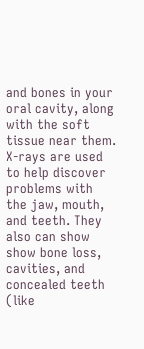and bones in your oral cavity, along with the soft tissue near them. X-rays are used to help discover problems with the jaw, mouth, and teeth. They also can show show bone loss, cavities, and concealed teeth (like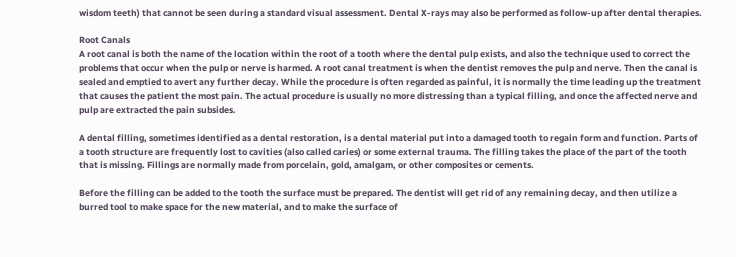wisdom teeth) that cannot be seen during a standard visual assessment. Dental X-rays may also be performed as follow-up after dental therapies.

Root Canals
A root canal is both the name of the location within the root of a tooth where the dental pulp exists, and also the technique used to correct the problems that occur when the pulp or nerve is harmed. A root canal treatment is when the dentist removes the pulp and nerve. Then the canal is sealed and emptied to avert any further decay. While the procedure is often regarded as painful, it is normally the time leading up the treatment that causes the patient the most pain. The actual procedure is usually no more distressing than a typical filling, and once the affected nerve and pulp are extracted the pain subsides.

A dental filling, sometimes identified as a dental restoration, is a dental material put into a damaged tooth to regain form and function. Parts of a tooth structure are frequently lost to cavities (also called caries) or some external trauma. The filling takes the place of the part of the tooth that is missing. Fillings are normally made from porcelain, gold, amalgam, or other composites or cements.

Before the filling can be added to the tooth the surface must be prepared. The dentist will get rid of any remaining decay, and then utilize a burred tool to make space for the new material, and to make the surface of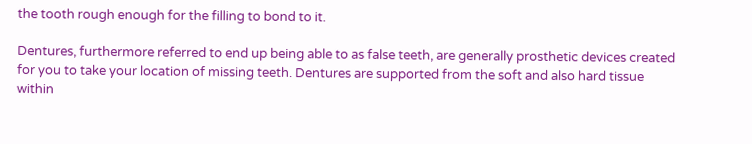the tooth rough enough for the filling to bond to it.

Dentures, furthermore referred to end up being able to as false teeth, are generally prosthetic devices created for you to take your location of missing teeth. Dentures are supported from the soft and also hard tissue within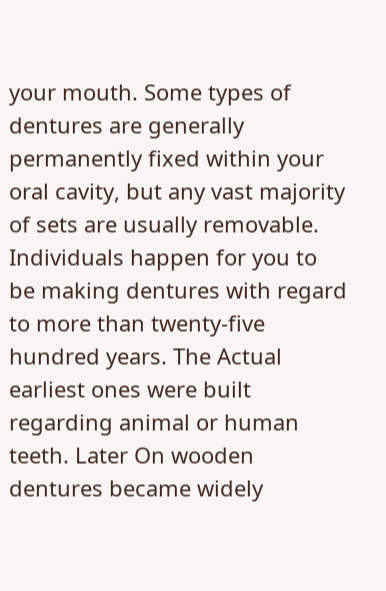your mouth. Some types of dentures are generally permanently fixed within your oral cavity, but any vast majority of sets are usually removable. Individuals happen for you to be making dentures with regard to more than twenty-five hundred years. The Actual earliest ones were built regarding animal or human teeth. Later On wooden dentures became widely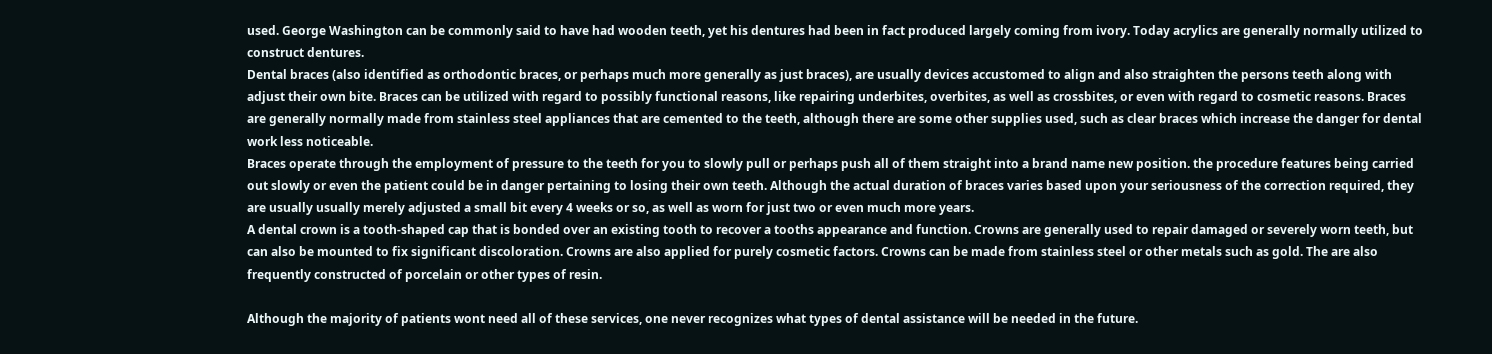used. George Washington can be commonly said to have had wooden teeth, yet his dentures had been in fact produced largely coming from ivory. Today acrylics are generally normally utilized to construct dentures.
Dental braces (also identified as orthodontic braces, or perhaps much more generally as just braces), are usually devices accustomed to align and also straighten the persons teeth along with adjust their own bite. Braces can be utilized with regard to possibly functional reasons, like repairing underbites, overbites, as well as crossbites, or even with regard to cosmetic reasons. Braces are generally normally made from stainless steel appliances that are cemented to the teeth, although there are some other supplies used, such as clear braces which increase the danger for dental work less noticeable.
Braces operate through the employment of pressure to the teeth for you to slowly pull or perhaps push all of them straight into a brand name new position. the procedure features being carried out slowly or even the patient could be in danger pertaining to losing their own teeth. Although the actual duration of braces varies based upon your seriousness of the correction required, they are usually usually merely adjusted a small bit every 4 weeks or so, as well as worn for just two or even much more years.
A dental crown is a tooth-shaped cap that is bonded over an existing tooth to recover a tooths appearance and function. Crowns are generally used to repair damaged or severely worn teeth, but can also be mounted to fix significant discoloration. Crowns are also applied for purely cosmetic factors. Crowns can be made from stainless steel or other metals such as gold. The are also frequently constructed of porcelain or other types of resin.

Although the majority of patients wont need all of these services, one never recognizes what types of dental assistance will be needed in the future.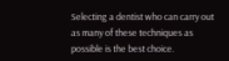Selecting a dentist who can carry out as many of these techniques as possible is the best choice.